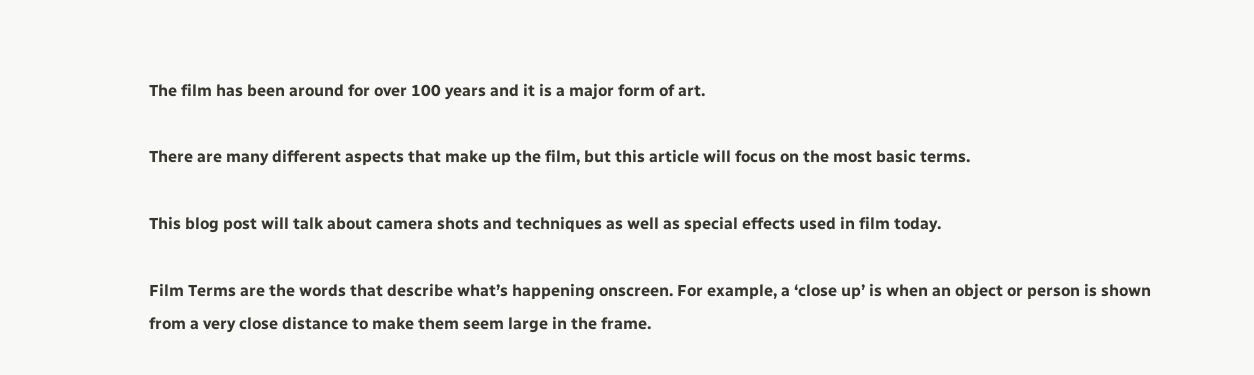The film has been around for over 100 years and it is a major form of art.

There are many different aspects that make up the film, but this article will focus on the most basic terms.

This blog post will talk about camera shots and techniques as well as special effects used in film today.

Film Terms are the words that describe what’s happening onscreen. For example, a ‘close up’ is when an object or person is shown from a very close distance to make them seem large in the frame.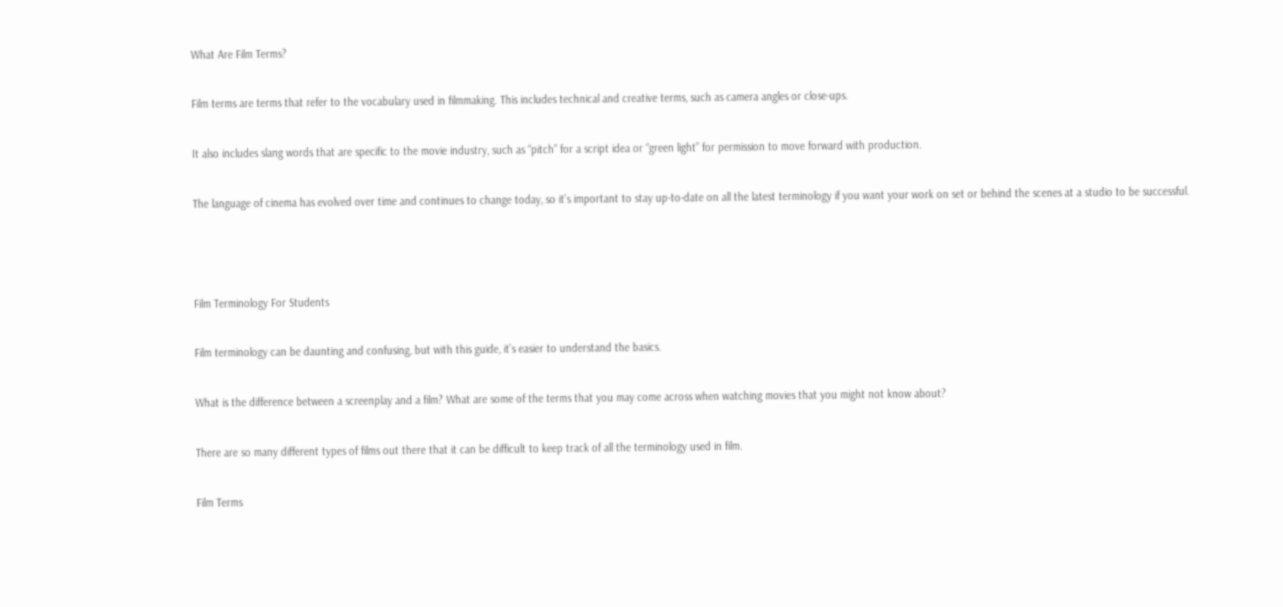What Are Film Terms?

Film terms are terms that refer to the vocabulary used in filmmaking. This includes technical and creative terms, such as camera angles or close-ups.

It also includes slang words that are specific to the movie industry, such as “pitch” for a script idea or “green light” for permission to move forward with production.

The language of cinema has evolved over time and continues to change today, so it’s important to stay up-to-date on all the latest terminology if you want your work on set or behind the scenes at a studio to be successful.



Film Terminology For Students

Film terminology can be daunting and confusing, but with this guide, it’s easier to understand the basics.

What is the difference between a screenplay and a film? What are some of the terms that you may come across when watching movies that you might not know about?

There are so many different types of films out there that it can be difficult to keep track of all the terminology used in film.

Film Terms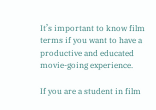It’s important to know film terms if you want to have a productive and educated movie-going experience.

If you are a student in film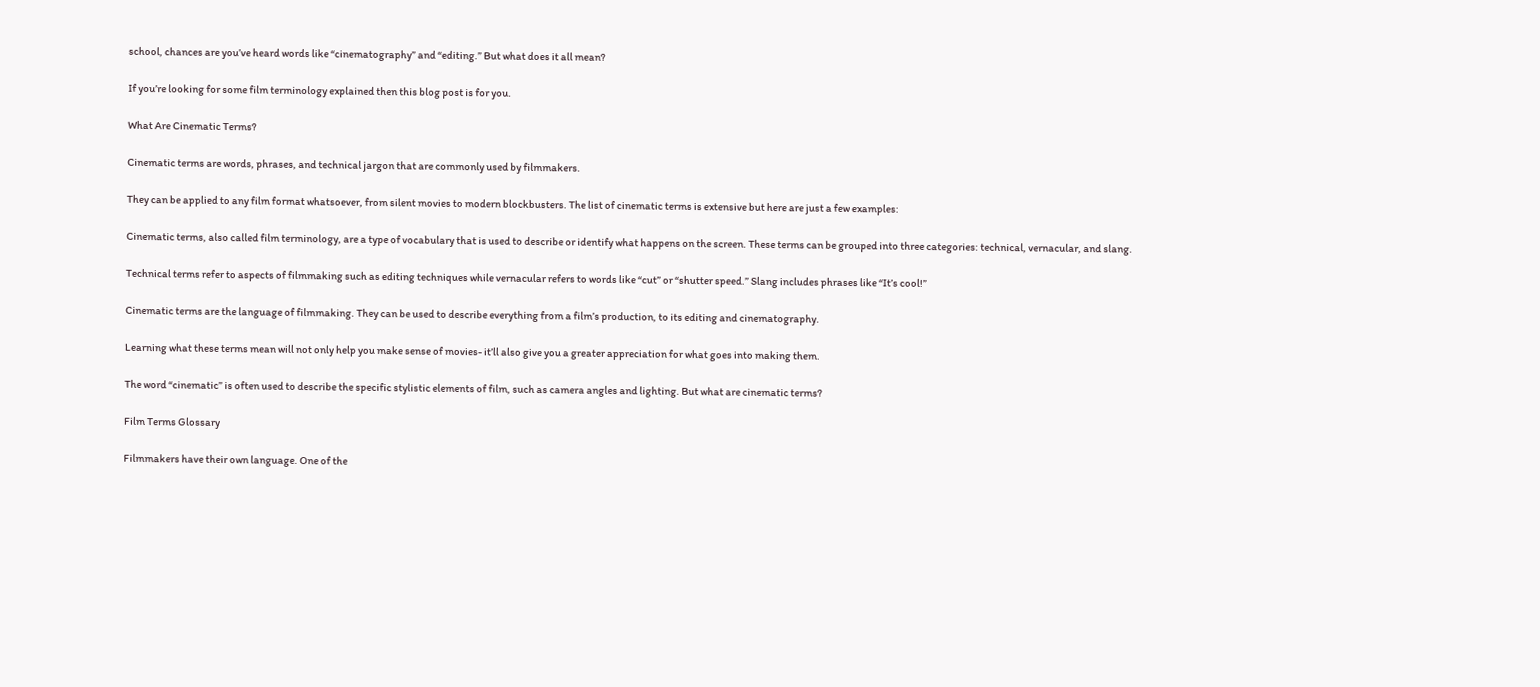school, chances are you’ve heard words like “cinematography” and “editing.” But what does it all mean?

If you’re looking for some film terminology explained then this blog post is for you.

What Are Cinematic Terms?

Cinematic terms are words, phrases, and technical jargon that are commonly used by filmmakers.

They can be applied to any film format whatsoever, from silent movies to modern blockbusters. The list of cinematic terms is extensive but here are just a few examples:

Cinematic terms, also called film terminology, are a type of vocabulary that is used to describe or identify what happens on the screen. These terms can be grouped into three categories: technical, vernacular, and slang.

Technical terms refer to aspects of filmmaking such as editing techniques while vernacular refers to words like “cut” or “shutter speed.” Slang includes phrases like “It’s cool!”

Cinematic terms are the language of filmmaking. They can be used to describe everything from a film’s production, to its editing and cinematography.

Learning what these terms mean will not only help you make sense of movies- it’ll also give you a greater appreciation for what goes into making them.

The word “cinematic” is often used to describe the specific stylistic elements of film, such as camera angles and lighting. But what are cinematic terms?

Film Terms Glossary

Filmmakers have their own language. One of the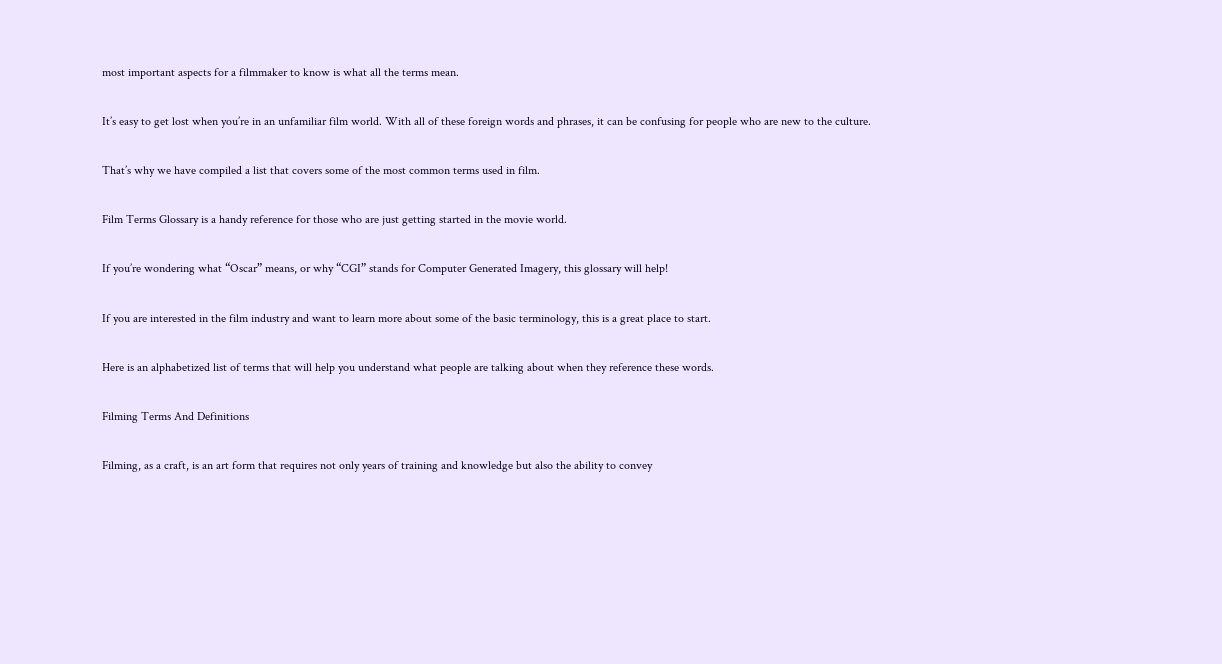most important aspects for a filmmaker to know is what all the terms mean.

It’s easy to get lost when you’re in an unfamiliar film world. With all of these foreign words and phrases, it can be confusing for people who are new to the culture.

That’s why we have compiled a list that covers some of the most common terms used in film.

Film Terms Glossary is a handy reference for those who are just getting started in the movie world.

If you’re wondering what “Oscar” means, or why “CGI” stands for Computer Generated Imagery, this glossary will help!

If you are interested in the film industry and want to learn more about some of the basic terminology, this is a great place to start.

Here is an alphabetized list of terms that will help you understand what people are talking about when they reference these words.

Filming Terms And Definitions

Filming, as a craft, is an art form that requires not only years of training and knowledge but also the ability to convey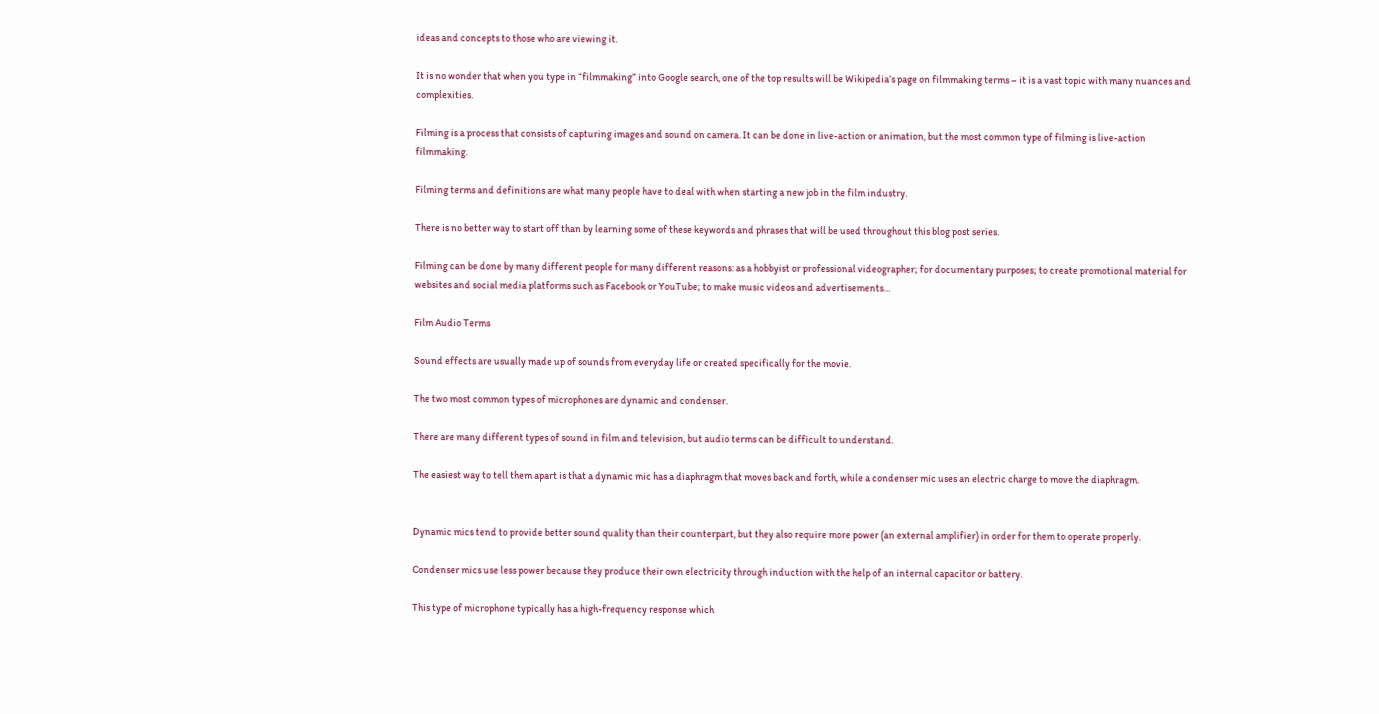ideas and concepts to those who are viewing it.

It is no wonder that when you type in “filmmaking” into Google search, one of the top results will be Wikipedia’s page on filmmaking terms – it is a vast topic with many nuances and complexities.

Filming is a process that consists of capturing images and sound on camera. It can be done in live-action or animation, but the most common type of filming is live-action filmmaking.

Filming terms and definitions are what many people have to deal with when starting a new job in the film industry.

There is no better way to start off than by learning some of these keywords and phrases that will be used throughout this blog post series.

Filming can be done by many different people for many different reasons: as a hobbyist or professional videographer; for documentary purposes; to create promotional material for websites and social media platforms such as Facebook or YouTube; to make music videos and advertisements…

Film Audio Terms

Sound effects are usually made up of sounds from everyday life or created specifically for the movie.

The two most common types of microphones are dynamic and condenser.

There are many different types of sound in film and television, but audio terms can be difficult to understand.

The easiest way to tell them apart is that a dynamic mic has a diaphragm that moves back and forth, while a condenser mic uses an electric charge to move the diaphragm.


Dynamic mics tend to provide better sound quality than their counterpart, but they also require more power (an external amplifier) in order for them to operate properly.

Condenser mics use less power because they produce their own electricity through induction with the help of an internal capacitor or battery.

This type of microphone typically has a high-frequency response which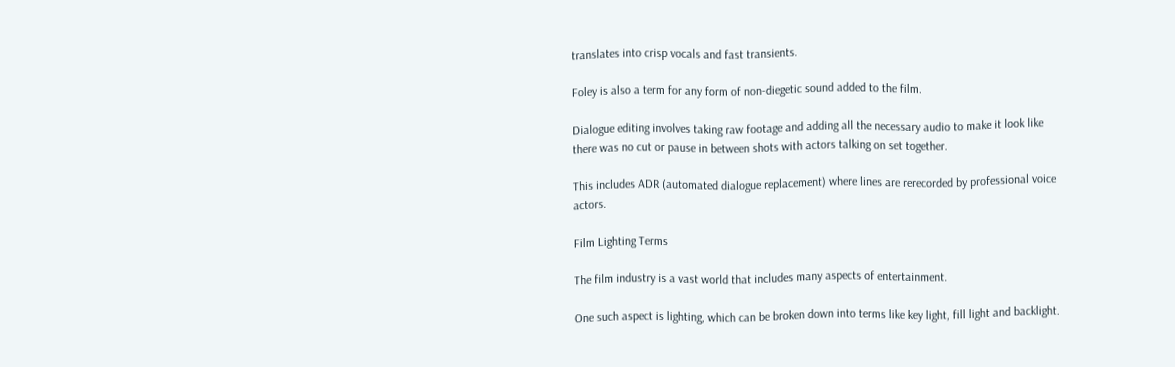translates into crisp vocals and fast transients.

Foley is also a term for any form of non-diegetic sound added to the film.

Dialogue editing involves taking raw footage and adding all the necessary audio to make it look like there was no cut or pause in between shots with actors talking on set together.

This includes ADR (automated dialogue replacement) where lines are rerecorded by professional voice actors.

Film Lighting Terms

The film industry is a vast world that includes many aspects of entertainment.

One such aspect is lighting, which can be broken down into terms like key light, fill light and backlight.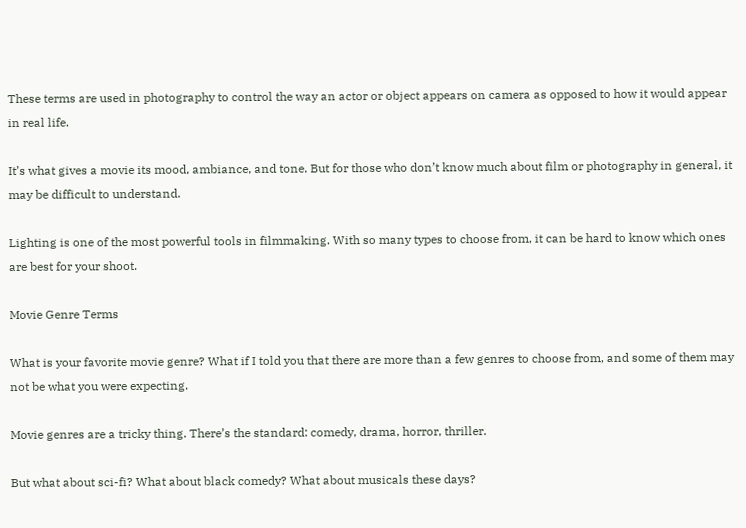These terms are used in photography to control the way an actor or object appears on camera as opposed to how it would appear in real life.

It’s what gives a movie its mood, ambiance, and tone. But for those who don’t know much about film or photography in general, it may be difficult to understand.

Lighting is one of the most powerful tools in filmmaking. With so many types to choose from, it can be hard to know which ones are best for your shoot.

Movie Genre Terms

What is your favorite movie genre? What if I told you that there are more than a few genres to choose from, and some of them may not be what you were expecting.

Movie genres are a tricky thing. There’s the standard: comedy, drama, horror, thriller.

But what about sci-fi? What about black comedy? What about musicals these days?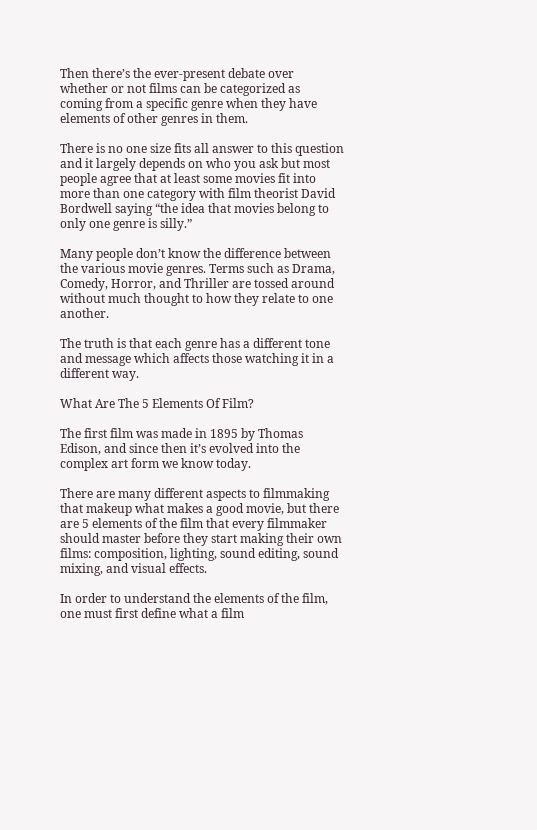Then there’s the ever-present debate over whether or not films can be categorized as coming from a specific genre when they have elements of other genres in them.

There is no one size fits all answer to this question and it largely depends on who you ask but most people agree that at least some movies fit into more than one category with film theorist David Bordwell saying “the idea that movies belong to only one genre is silly.”

Many people don’t know the difference between the various movie genres. Terms such as Drama, Comedy, Horror, and Thriller are tossed around without much thought to how they relate to one another.

The truth is that each genre has a different tone and message which affects those watching it in a different way.

What Are The 5 Elements Of Film?

The first film was made in 1895 by Thomas Edison, and since then it’s evolved into the complex art form we know today.

There are many different aspects to filmmaking that makeup what makes a good movie, but there are 5 elements of the film that every filmmaker should master before they start making their own films: composition, lighting, sound editing, sound mixing, and visual effects.

In order to understand the elements of the film, one must first define what a film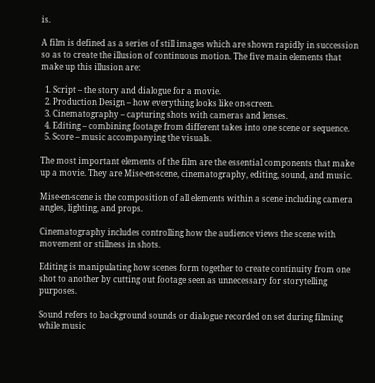is.

A film is defined as a series of still images which are shown rapidly in succession so as to create the illusion of continuous motion. The five main elements that make up this illusion are:

  1. Script – the story and dialogue for a movie.
  2. Production Design – how everything looks like on-screen.
  3. Cinematography – capturing shots with cameras and lenses.
  4. Editing – combining footage from different takes into one scene or sequence.
  5. Score – music accompanying the visuals.

The most important elements of the film are the essential components that make up a movie. They are Mise-en-scene, cinematography, editing, sound, and music.

Mise-en-scene is the composition of all elements within a scene including camera angles, lighting, and props.

Cinematography includes controlling how the audience views the scene with movement or stillness in shots.

Editing is manipulating how scenes form together to create continuity from one shot to another by cutting out footage seen as unnecessary for storytelling purposes.

Sound refers to background sounds or dialogue recorded on set during filming while music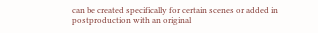can be created specifically for certain scenes or added in postproduction with an original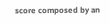score composed by an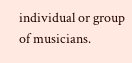individual or group of musicians.